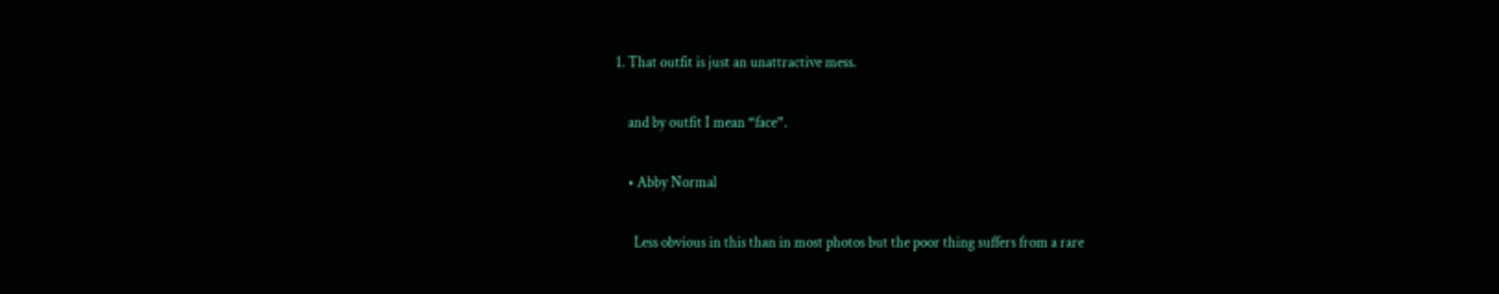1. That outfit is just an unattractive mess.

    and by outfit I mean “face”.

    • Abby Normal

      Less obvious in this than in most photos but the poor thing suffers from a rare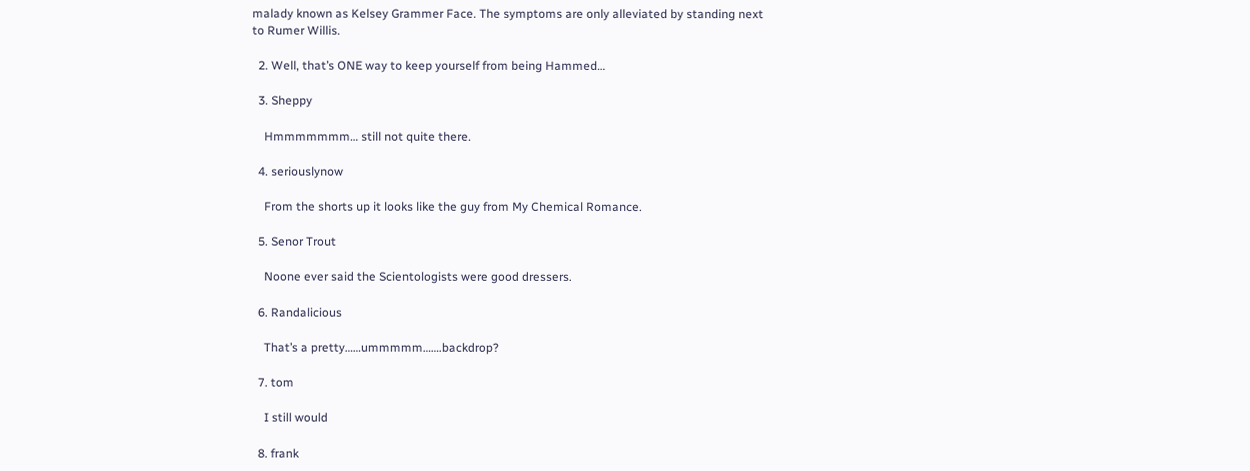malady known as Kelsey Grammer Face. The symptoms are only alleviated by standing next to Rumer Willis.

  2. Well, that’s ONE way to keep yourself from being Hammed…

  3. Sheppy

    Hmmmmmmm… still not quite there.

  4. seriouslynow

    From the shorts up it looks like the guy from My Chemical Romance.

  5. Senor Trout

    Noone ever said the Scientologists were good dressers.

  6. Randalicious

    That’s a pretty……ummmmm…….backdrop?

  7. tom

    I still would

  8. frank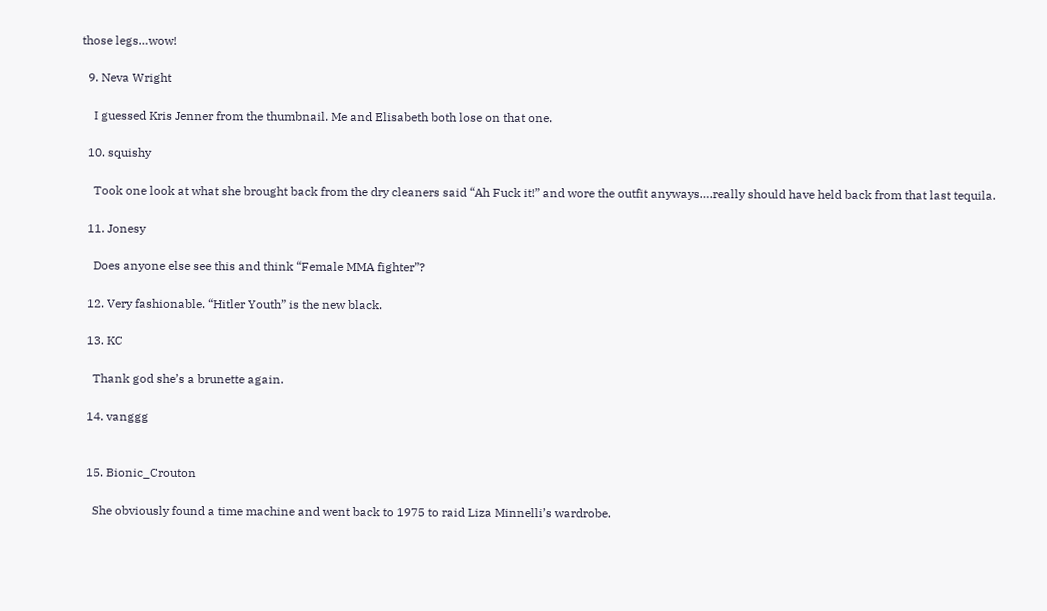those legs…wow!

  9. Neva Wright

    I guessed Kris Jenner from the thumbnail. Me and Elisabeth both lose on that one.

  10. squishy

    Took one look at what she brought back from the dry cleaners said “Ah Fuck it!” and wore the outfit anyways….really should have held back from that last tequila.

  11. Jonesy

    Does anyone else see this and think “Female MMA fighter”?

  12. Very fashionable. “Hitler Youth” is the new black.

  13. KC

    Thank god she’s a brunette again.

  14. vanggg


  15. Bionic_Crouton

    She obviously found a time machine and went back to 1975 to raid Liza Minnelli’s wardrobe.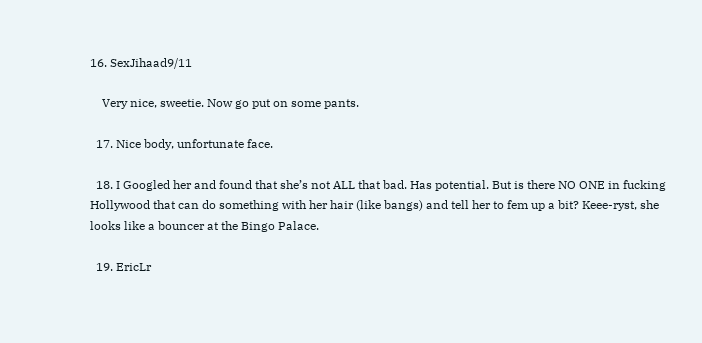16. SexJihaad9/11

    Very nice, sweetie. Now go put on some pants.

  17. Nice body, unfortunate face.

  18. I Googled her and found that she’s not ALL that bad. Has potential. But is there NO ONE in fucking Hollywood that can do something with her hair (like bangs) and tell her to fem up a bit? Keee-ryst, she looks like a bouncer at the Bingo Palace.

  19. EricLr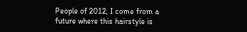People of 2012, I come from a future where this hairstyle is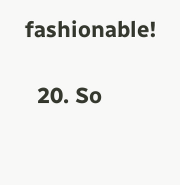fashionable!

  20. So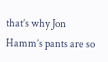that’s why Jon Hamm’s pants are so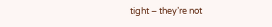tight – they’re not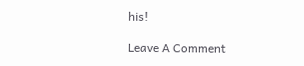his!

Leave A Comment